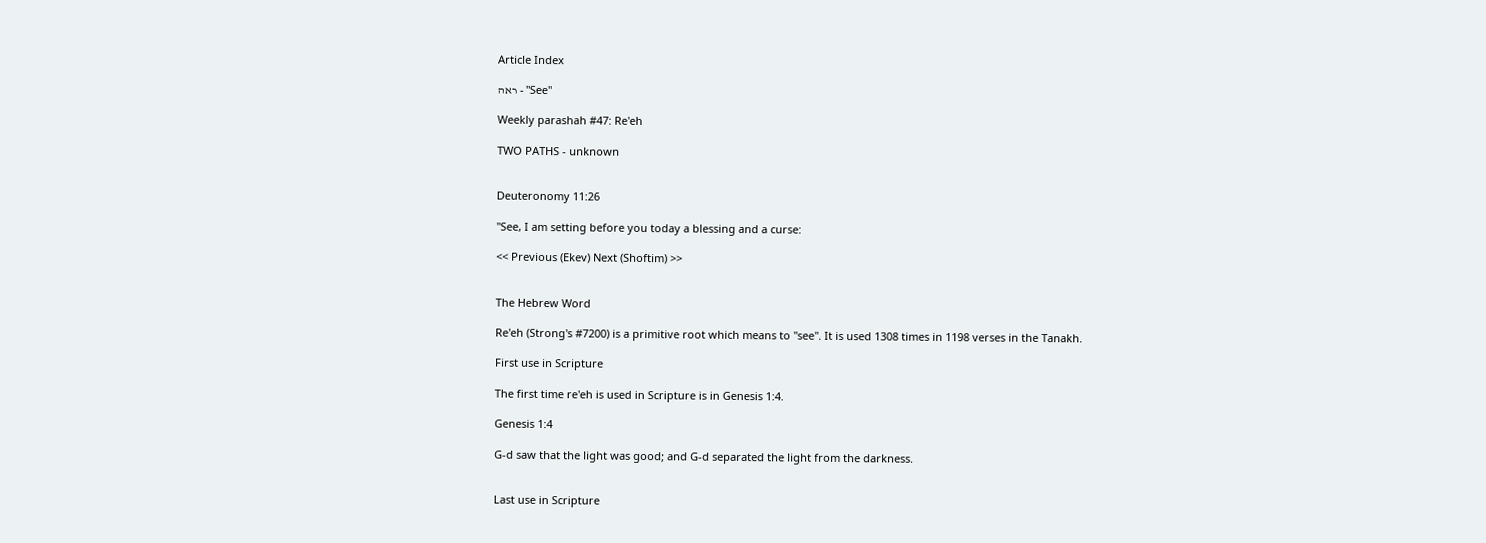Article Index

ראה - "See"

Weekly parashah #47: Re'eh

TWO PATHS - unknown


Deuteronomy 11:26

"See, I am setting before you today a blessing and a curse:

<< Previous (Ekev) Next (Shoftim) >>


The Hebrew Word

Re'eh (Strong's #7200) is a primitive root which means to "see". It is used 1308 times in 1198 verses in the Tanakh.

First use in Scripture

The first time re'eh is used in Scripture is in Genesis 1:4.

Genesis 1:4

G-d saw that the light was good; and G-d separated the light from the darkness.


Last use in Scripture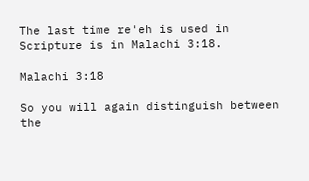The last time re'eh is used in Scripture is in Malachi 3:18.

Malachi 3:18

So you will again distinguish between the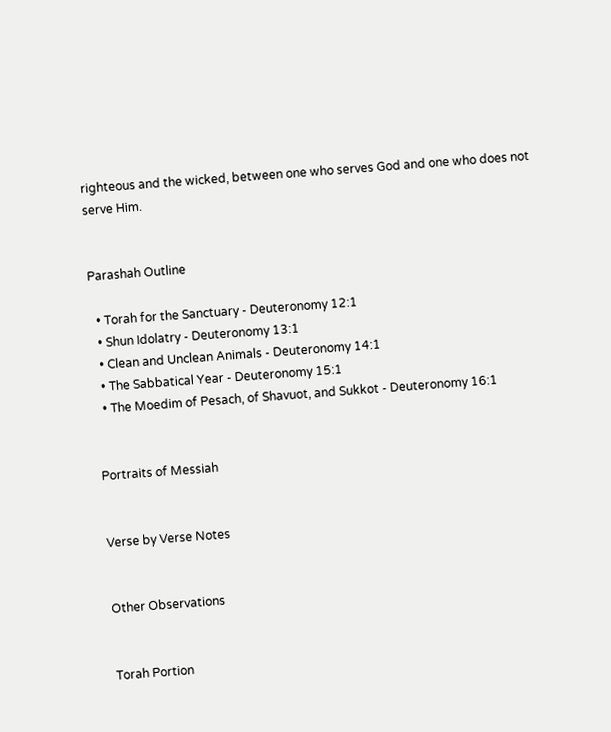righteous and the wicked, between one who serves God and one who does not serve Him.


Parashah Outline

  • Torah for the Sanctuary - Deuteronomy 12:1
  • Shun Idolatry - Deuteronomy 13:1
  • Clean and Unclean Animals - Deuteronomy 14:1
  • The Sabbatical Year - Deuteronomy 15:1
  • The Moedim of Pesach, of Shavuot, and Sukkot - Deuteronomy 16:1


Portraits of Messiah


Verse by Verse Notes


Other Observations


Torah Portion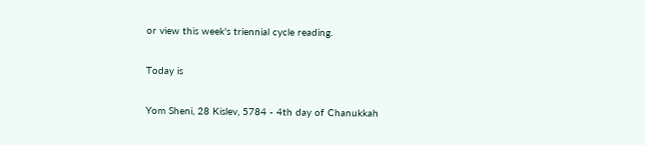or view this week's triennial cycle reading.

Today is

Yom Sheni, 28 Kislev, 5784 - 4th day of Chanukkah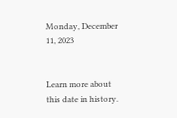Monday, December 11, 2023


Learn more about this date in history.